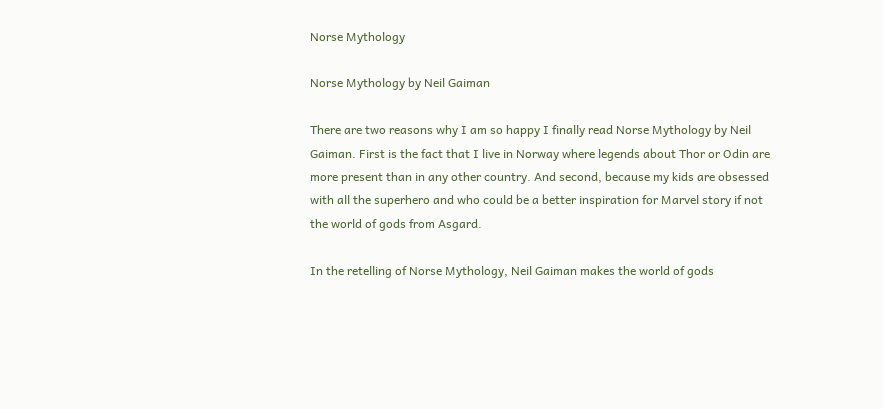Norse Mythology

Norse Mythology by Neil Gaiman

There are two reasons why I am so happy I finally read Norse Mythology by Neil Gaiman. First is the fact that I live in Norway where legends about Thor or Odin are more present than in any other country. And second, because my kids are obsessed with all the superhero and who could be a better inspiration for Marvel story if not the world of gods from Asgard.

In the retelling of Norse Mythology, Neil Gaiman makes the world of gods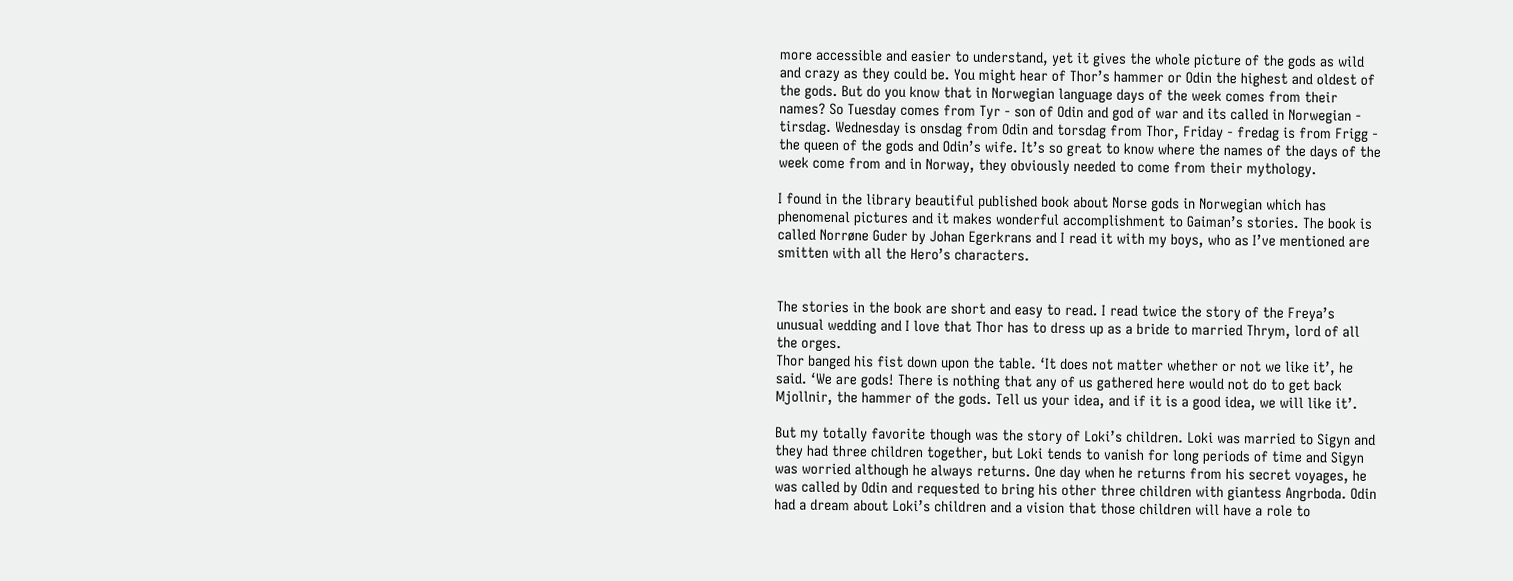more accessible and easier to understand, yet it gives the whole picture of the gods as wild and crazy as they could be. You might hear of Thor’s hammer or Odin the highest and oldest of the gods. But do you know that in Norwegian language days of the week comes from their names? So Tuesday comes from Tyr - son of Odin and god of war and its called in Norwegian - tirsdag. Wednesday is onsdag from Odin and torsdag from Thor, Friday - fredag is from Frigg - the queen of the gods and Odin’s wife. It’s so great to know where the names of the days of the week come from and in Norway, they obviously needed to come from their mythology.

I found in the library beautiful published book about Norse gods in Norwegian which has phenomenal pictures and it makes wonderful accomplishment to Gaiman’s stories. The book is called Norrøne Guder by Johan Egerkrans and I read it with my boys, who as I’ve mentioned are smitten with all the Hero’s characters.


The stories in the book are short and easy to read. I read twice the story of the Freya’s unusual wedding and I love that Thor has to dress up as a bride to married Thrym, lord of all the orges.
Thor banged his fist down upon the table. ‘It does not matter whether or not we like it’, he said. ‘We are gods! There is nothing that any of us gathered here would not do to get back Mjollnir, the hammer of the gods. Tell us your idea, and if it is a good idea, we will like it’.

But my totally favorite though was the story of Loki’s children. Loki was married to Sigyn and they had three children together, but Loki tends to vanish for long periods of time and Sigyn was worried although he always returns. One day when he returns from his secret voyages, he was called by Odin and requested to bring his other three children with giantess Angrboda. Odin had a dream about Loki’s children and a vision that those children will have a role to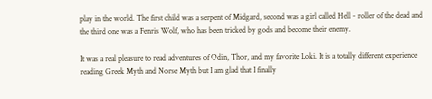play in the world. The first child was a serpent of Midgard, second was a girl called Hell - roller of the dead and the third one was a Fenris Wolf, who has been tricked by gods and become their enemy.

It was a real pleasure to read adventures of Odin, Thor, and my favorite Loki. It is a totally different experience reading Greek Myth and Norse Myth but I am glad that I finally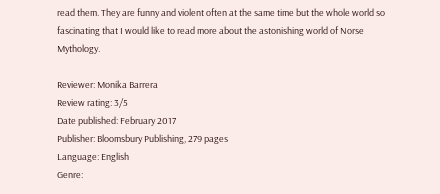read them. They are funny and violent often at the same time but the whole world so fascinating that I would like to read more about the astonishing world of Norse Mythology.

Reviewer: Monika Barrera
Review rating: 3/5
Date published: February 2017
Publisher: Bloomsbury Publishing, 279 pages
Language: English
Genre: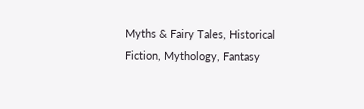Myths & Fairy Tales, Historical Fiction, Mythology, Fantasy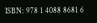ISBN: 978 1 4088 8681 6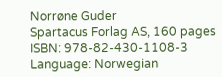Norrøne Guder
Spartacus Forlag AS, 160 pages
ISBN: 978-82-430-1108-3
Language: Norwegian